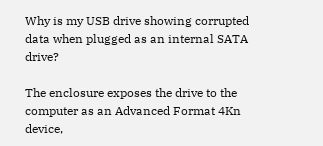Why is my USB drive showing corrupted data when plugged as an internal SATA drive?

The enclosure exposes the drive to the computer as an Advanced Format 4Kn device,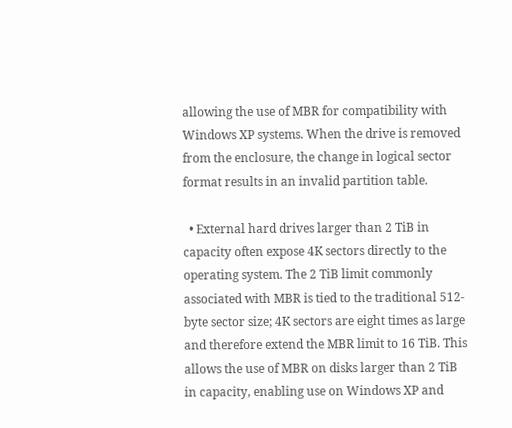allowing the use of MBR for compatibility with Windows XP systems. When the drive is removed from the enclosure, the change in logical sector format results in an invalid partition table.

  • External hard drives larger than 2 TiB in capacity often expose 4K sectors directly to the operating system. The 2 TiB limit commonly associated with MBR is tied to the traditional 512-byte sector size; 4K sectors are eight times as large and therefore extend the MBR limit to 16 TiB. This allows the use of MBR on disks larger than 2 TiB in capacity, enabling use on Windows XP and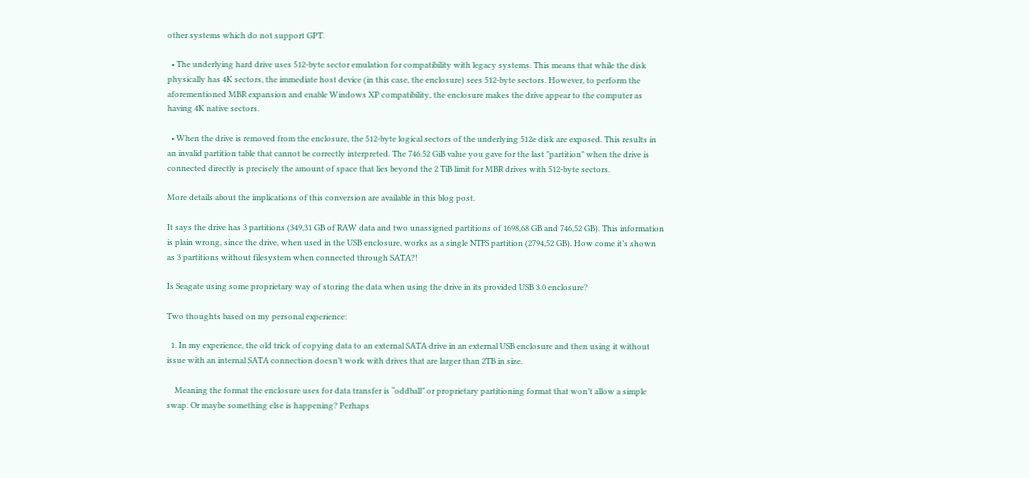other systems which do not support GPT.

  • The underlying hard drive uses 512-byte sector emulation for compatibility with legacy systems. This means that while the disk physically has 4K sectors, the immediate host device (in this case, the enclosure) sees 512-byte sectors. However, to perform the aforementioned MBR expansion and enable Windows XP compatibility, the enclosure makes the drive appear to the computer as having 4K native sectors.

  • When the drive is removed from the enclosure, the 512-byte logical sectors of the underlying 512e disk are exposed. This results in an invalid partition table that cannot be correctly interpreted. The 746.52 GiB value you gave for the last "partition" when the drive is connected directly is precisely the amount of space that lies beyond the 2 TiB limit for MBR drives with 512-byte sectors.

More details about the implications of this conversion are available in this blog post.

It says the drive has 3 partitions (349,31 GB of RAW data and two unassigned partitions of 1698,68 GB and 746,52 GB). This information is plain wrong, since the drive, when used in the USB enclosure, works as a single NTFS partition (2794,52 GB). How come it’s shown as 3 partitions without filesystem when connected through SATA?!

Is Seagate using some proprietary way of storing the data when using the drive in its provided USB 3.0 enclosure?

Two thoughts based on my personal experience:

  1. In my experience, the old trick of copying data to an external SATA drive in an external USB enclosure and then using it without issue with an internal SATA connection doesn’t work with drives that are larger than 2TB in size.

    Meaning the format the enclosure uses for data transfer is “oddball” or proprietary partitioning format that won’t allow a simple swap. Or maybe something else is happening? Perhaps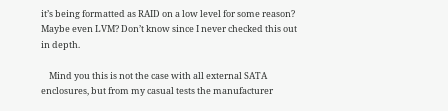it’s being formatted as RAID on a low level for some reason? Maybe even LVM? Don’t know since I never checked this out in depth.

    Mind you this is not the case with all external SATA enclosures, but from my casual tests the manufacturer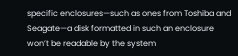specific enclosures—such as ones from Toshiba and Seagate—a disk formatted in such an enclosure won’t be readable by the system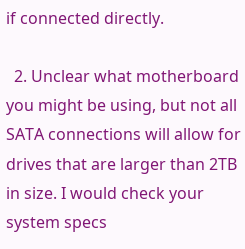if connected directly.

  2. Unclear what motherboard you might be using, but not all SATA connections will allow for drives that are larger than 2TB in size. I would check your system specs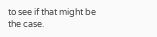to see if that might be the case.